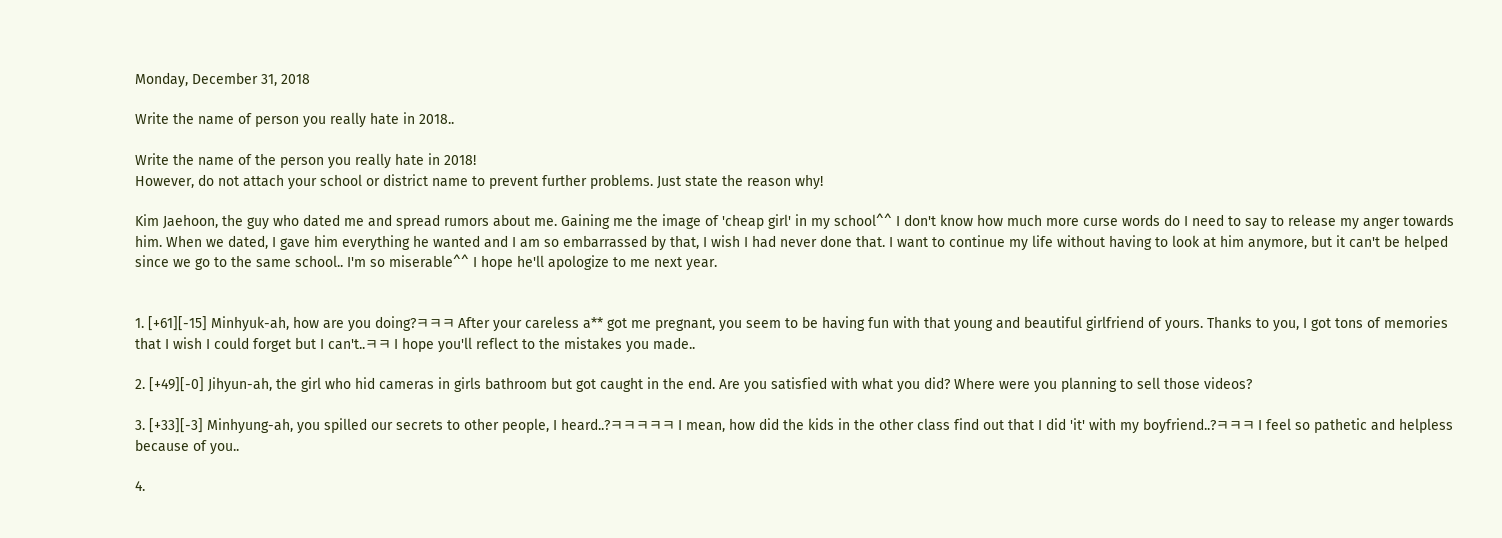Monday, December 31, 2018

Write the name of person you really hate in 2018..

Write the name of the person you really hate in 2018!
However, do not attach your school or district name to prevent further problems. Just state the reason why!

Kim Jaehoon, the guy who dated me and spread rumors about me. Gaining me the image of 'cheap girl' in my school^^ I don't know how much more curse words do I need to say to release my anger towards him. When we dated, I gave him everything he wanted and I am so embarrassed by that, I wish I had never done that. I want to continue my life without having to look at him anymore, but it can't be helped since we go to the same school.. I'm so miserable^^ I hope he'll apologize to me next year.


1. [+61][-15] Minhyuk-ah, how are you doing?ㅋㅋㅋ After your careless a** got me pregnant, you seem to be having fun with that young and beautiful girlfriend of yours. Thanks to you, I got tons of memories that I wish I could forget but I can't..ㅋㅋ I hope you'll reflect to the mistakes you made..

2. [+49][-0] Jihyun-ah, the girl who hid cameras in girls bathroom but got caught in the end. Are you satisfied with what you did? Where were you planning to sell those videos?

3. [+33][-3] Minhyung-ah, you spilled our secrets to other people, I heard..?ㅋㅋㅋㅋㅋ I mean, how did the kids in the other class find out that I did 'it' with my boyfriend..?ㅋㅋㅋ I feel so pathetic and helpless because of you..

4.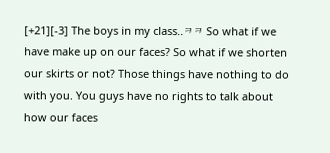[+21][-3] The boys in my class..ㅋㅋ So what if we have make up on our faces? So what if we shorten our skirts or not? Those things have nothing to do with you. You guys have no rights to talk about how our faces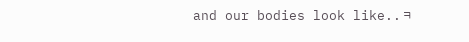and our bodies look like..ㅋ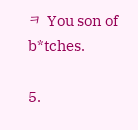ㅋ You son of b*tches.

5.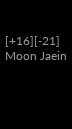[+16][-21] Moon Jaein